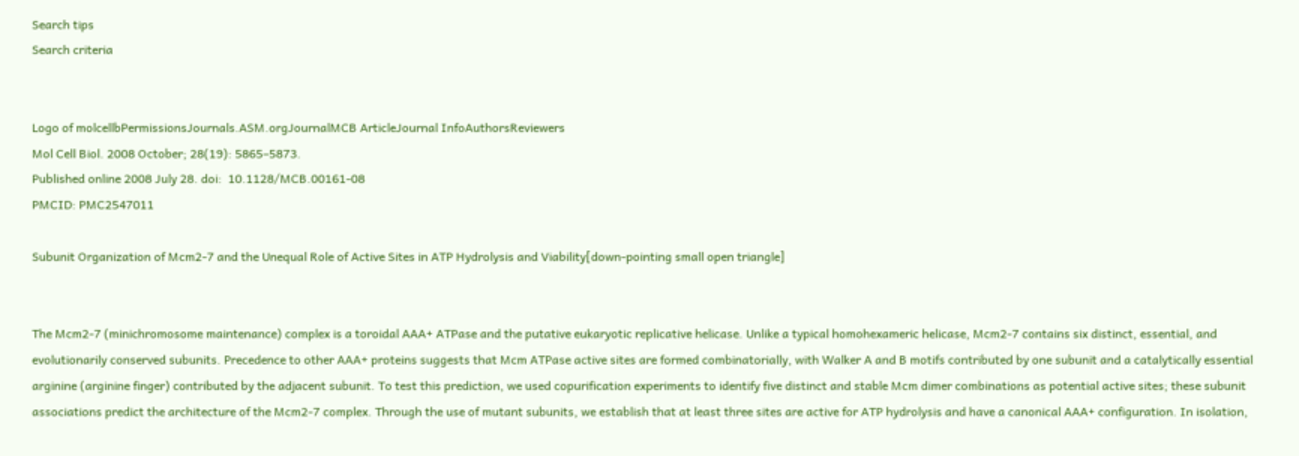Search tips
Search criteria


Logo of molcellbPermissionsJournals.ASM.orgJournalMCB ArticleJournal InfoAuthorsReviewers
Mol Cell Biol. 2008 October; 28(19): 5865–5873.
Published online 2008 July 28. doi:  10.1128/MCB.00161-08
PMCID: PMC2547011

Subunit Organization of Mcm2-7 and the Unequal Role of Active Sites in ATP Hydrolysis and Viability[down-pointing small open triangle]


The Mcm2-7 (minichromosome maintenance) complex is a toroidal AAA+ ATPase and the putative eukaryotic replicative helicase. Unlike a typical homohexameric helicase, Mcm2-7 contains six distinct, essential, and evolutionarily conserved subunits. Precedence to other AAA+ proteins suggests that Mcm ATPase active sites are formed combinatorially, with Walker A and B motifs contributed by one subunit and a catalytically essential arginine (arginine finger) contributed by the adjacent subunit. To test this prediction, we used copurification experiments to identify five distinct and stable Mcm dimer combinations as potential active sites; these subunit associations predict the architecture of the Mcm2-7 complex. Through the use of mutant subunits, we establish that at least three sites are active for ATP hydrolysis and have a canonical AAA+ configuration. In isolation,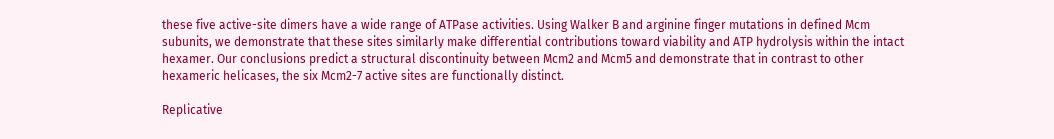these five active-site dimers have a wide range of ATPase activities. Using Walker B and arginine finger mutations in defined Mcm subunits, we demonstrate that these sites similarly make differential contributions toward viability and ATP hydrolysis within the intact hexamer. Our conclusions predict a structural discontinuity between Mcm2 and Mcm5 and demonstrate that in contrast to other hexameric helicases, the six Mcm2-7 active sites are functionally distinct.

Replicative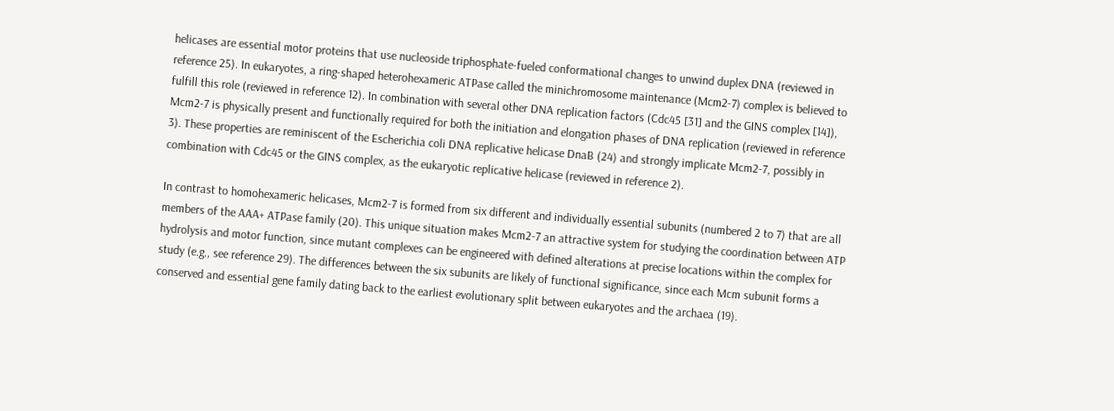helicases are essential motor proteins that use nucleoside triphosphate-fueled conformational changes to unwind duplex DNA (reviewed in reference 25). In eukaryotes, a ring-shaped heterohexameric ATPase called the minichromosome maintenance (Mcm2-7) complex is believed to fulfill this role (reviewed in reference 12). In combination with several other DNA replication factors (Cdc45 [31] and the GINS complex [14]), Mcm2-7 is physically present and functionally required for both the initiation and elongation phases of DNA replication (reviewed in reference 3). These properties are reminiscent of the Escherichia coli DNA replicative helicase DnaB (24) and strongly implicate Mcm2-7, possibly in combination with Cdc45 or the GINS complex, as the eukaryotic replicative helicase (reviewed in reference 2).

In contrast to homohexameric helicases, Mcm2-7 is formed from six different and individually essential subunits (numbered 2 to 7) that are all members of the AAA+ ATPase family (20). This unique situation makes Mcm2-7 an attractive system for studying the coordination between ATP hydrolysis and motor function, since mutant complexes can be engineered with defined alterations at precise locations within the complex for study (e.g., see reference 29). The differences between the six subunits are likely of functional significance, since each Mcm subunit forms a conserved and essential gene family dating back to the earliest evolutionary split between eukaryotes and the archaea (19).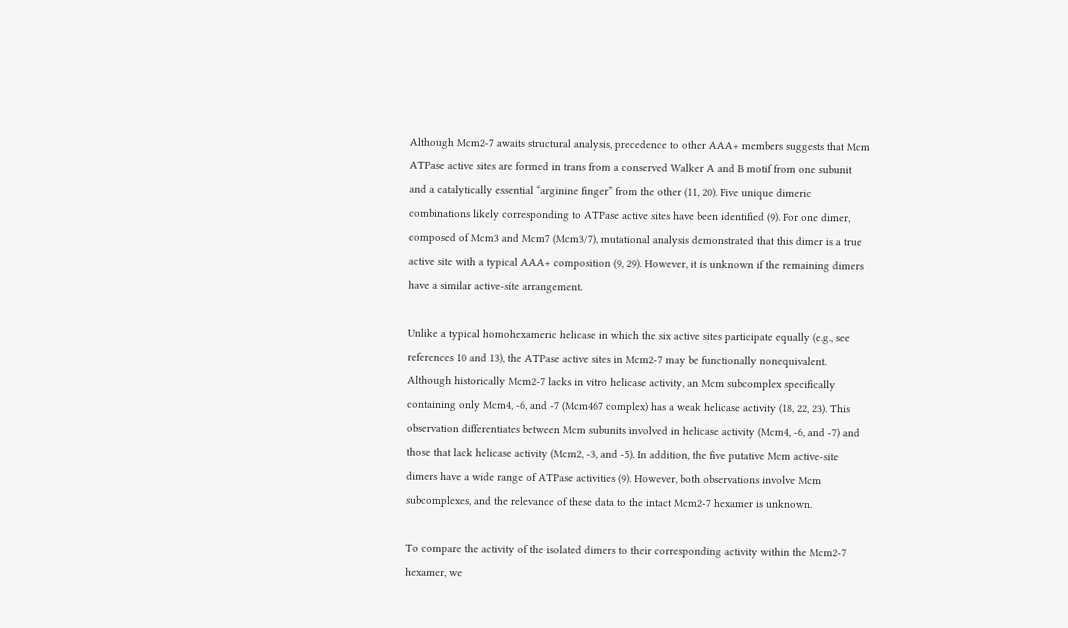Although Mcm2-7 awaits structural analysis, precedence to other AAA+ members suggests that Mcm ATPase active sites are formed in trans from a conserved Walker A and B motif from one subunit and a catalytically essential “arginine finger” from the other (11, 20). Five unique dimeric combinations likely corresponding to ATPase active sites have been identified (9). For one dimer, composed of Mcm3 and Mcm7 (Mcm3/7), mutational analysis demonstrated that this dimer is a true active site with a typical AAA+ composition (9, 29). However, it is unknown if the remaining dimers have a similar active-site arrangement.

Unlike a typical homohexameric helicase in which the six active sites participate equally (e.g., see references 10 and 13), the ATPase active sites in Mcm2-7 may be functionally nonequivalent. Although historically Mcm2-7 lacks in vitro helicase activity, an Mcm subcomplex specifically containing only Mcm4, -6, and -7 (Mcm467 complex) has a weak helicase activity (18, 22, 23). This observation differentiates between Mcm subunits involved in helicase activity (Mcm4, -6, and -7) and those that lack helicase activity (Mcm2, -3, and -5). In addition, the five putative Mcm active-site dimers have a wide range of ATPase activities (9). However, both observations involve Mcm subcomplexes, and the relevance of these data to the intact Mcm2-7 hexamer is unknown.

To compare the activity of the isolated dimers to their corresponding activity within the Mcm2-7 hexamer, we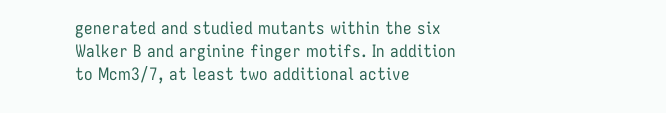generated and studied mutants within the six Walker B and arginine finger motifs. In addition to Mcm3/7, at least two additional active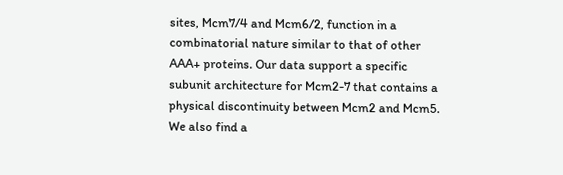sites, Mcm7/4 and Mcm6/2, function in a combinatorial nature similar to that of other AAA+ proteins. Our data support a specific subunit architecture for Mcm2-7 that contains a physical discontinuity between Mcm2 and Mcm5. We also find a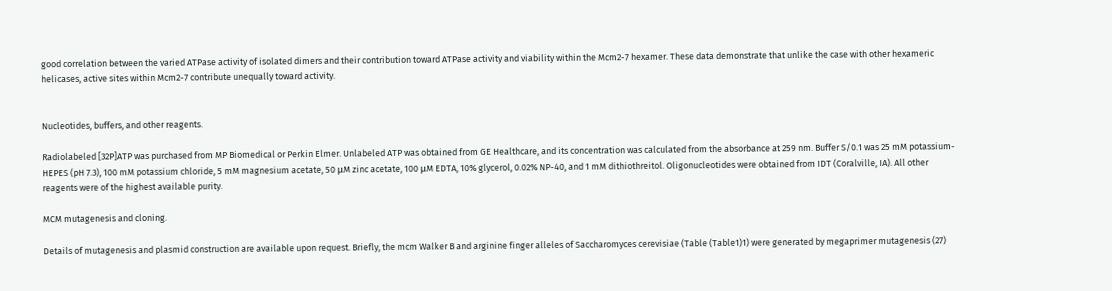good correlation between the varied ATPase activity of isolated dimers and their contribution toward ATPase activity and viability within the Mcm2-7 hexamer. These data demonstrate that unlike the case with other hexameric helicases, active sites within Mcm2-7 contribute unequally toward activity.


Nucleotides, buffers, and other reagents.

Radiolabeled [32P]ATP was purchased from MP Biomedical or Perkin Elmer. Unlabeled ATP was obtained from GE Healthcare, and its concentration was calculated from the absorbance at 259 nm. Buffer S/0.1 was 25 mM potassium-HEPES (pH 7.3), 100 mM potassium chloride, 5 mM magnesium acetate, 50 μM zinc acetate, 100 μM EDTA, 10% glycerol, 0.02% NP-40, and 1 mM dithiothreitol. Oligonucleotides were obtained from IDT (Coralville, IA). All other reagents were of the highest available purity.

MCM mutagenesis and cloning.

Details of mutagenesis and plasmid construction are available upon request. Briefly, the mcm Walker B and arginine finger alleles of Saccharomyces cerevisiae (Table (Table1)1) were generated by megaprimer mutagenesis (27)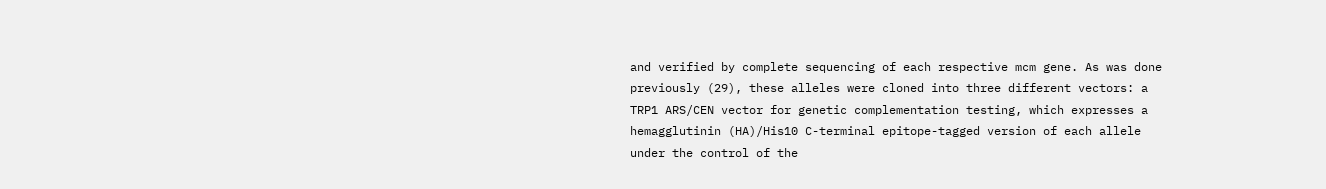and verified by complete sequencing of each respective mcm gene. As was done previously (29), these alleles were cloned into three different vectors: a TRP1 ARS/CEN vector for genetic complementation testing, which expresses a hemagglutinin (HA)/His10 C-terminal epitope-tagged version of each allele under the control of the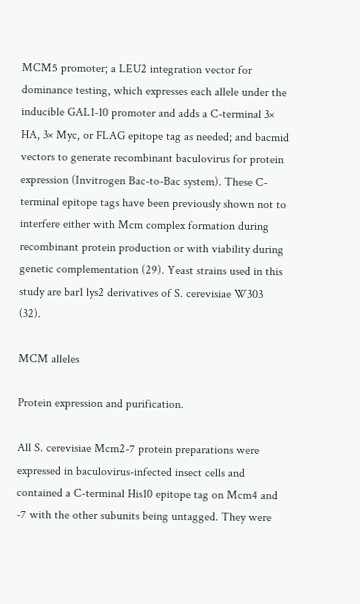MCM5 promoter; a LEU2 integration vector for dominance testing, which expresses each allele under the inducible GAL1-10 promoter and adds a C-terminal 3× HA, 3× Myc, or FLAG epitope tag as needed; and bacmid vectors to generate recombinant baculovirus for protein expression (Invitrogen Bac-to-Bac system). These C-terminal epitope tags have been previously shown not to interfere either with Mcm complex formation during recombinant protein production or with viability during genetic complementation (29). Yeast strains used in this study are bar1 lys2 derivatives of S. cerevisiae W303 (32).

MCM alleles

Protein expression and purification.

All S. cerevisiae Mcm2-7 protein preparations were expressed in baculovirus-infected insect cells and contained a C-terminal His10 epitope tag on Mcm4 and -7 with the other subunits being untagged. They were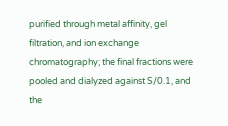purified through metal affinity, gel filtration, and ion exchange chromatography; the final fractions were pooled and dialyzed against S/0.1, and the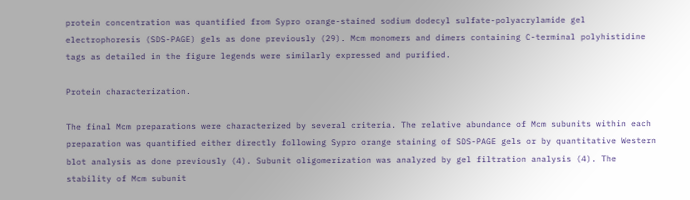protein concentration was quantified from Sypro orange-stained sodium dodecyl sulfate-polyacrylamide gel electrophoresis (SDS-PAGE) gels as done previously (29). Mcm monomers and dimers containing C-terminal polyhistidine tags as detailed in the figure legends were similarly expressed and purified.

Protein characterization.

The final Mcm preparations were characterized by several criteria. The relative abundance of Mcm subunits within each preparation was quantified either directly following Sypro orange staining of SDS-PAGE gels or by quantitative Western blot analysis as done previously (4). Subunit oligomerization was analyzed by gel filtration analysis (4). The stability of Mcm subunit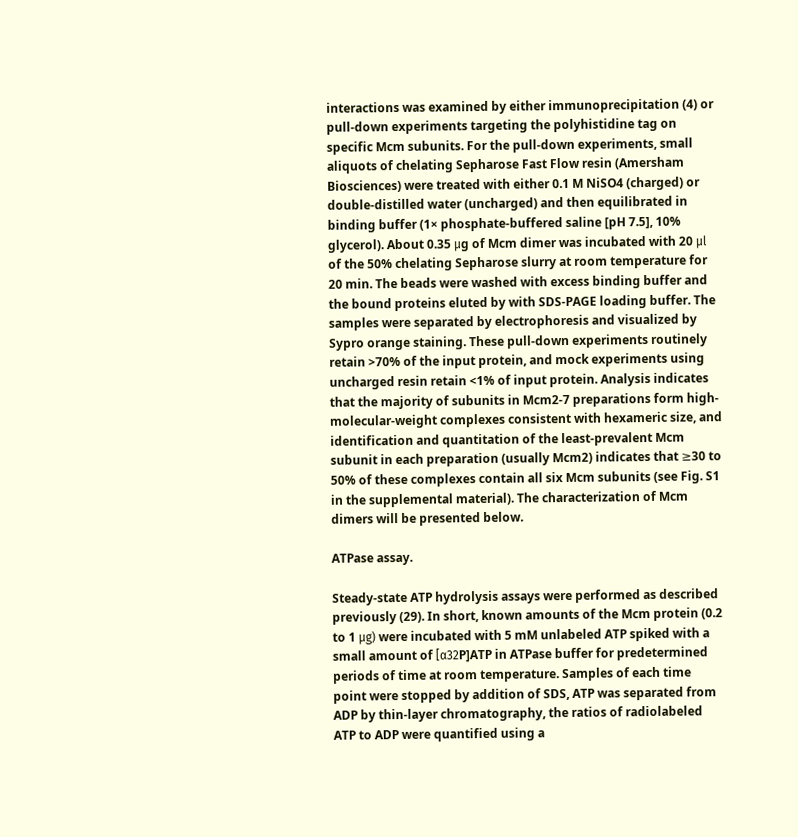interactions was examined by either immunoprecipitation (4) or pull-down experiments targeting the polyhistidine tag on specific Mcm subunits. For the pull-down experiments, small aliquots of chelating Sepharose Fast Flow resin (Amersham Biosciences) were treated with either 0.1 M NiSO4 (charged) or double-distilled water (uncharged) and then equilibrated in binding buffer (1× phosphate-buffered saline [pH 7.5], 10% glycerol). About 0.35 μg of Mcm dimer was incubated with 20 μl of the 50% chelating Sepharose slurry at room temperature for 20 min. The beads were washed with excess binding buffer and the bound proteins eluted by with SDS-PAGE loading buffer. The samples were separated by electrophoresis and visualized by Sypro orange staining. These pull-down experiments routinely retain >70% of the input protein, and mock experiments using uncharged resin retain <1% of input protein. Analysis indicates that the majority of subunits in Mcm2-7 preparations form high-molecular-weight complexes consistent with hexameric size, and identification and quantitation of the least-prevalent Mcm subunit in each preparation (usually Mcm2) indicates that ≥30 to 50% of these complexes contain all six Mcm subunits (see Fig. S1 in the supplemental material). The characterization of Mcm dimers will be presented below.

ATPase assay.

Steady-state ATP hydrolysis assays were performed as described previously (29). In short, known amounts of the Mcm protein (0.2 to 1 μg) were incubated with 5 mM unlabeled ATP spiked with a small amount of [α32P]ATP in ATPase buffer for predetermined periods of time at room temperature. Samples of each time point were stopped by addition of SDS, ATP was separated from ADP by thin-layer chromatography, the ratios of radiolabeled ATP to ADP were quantified using a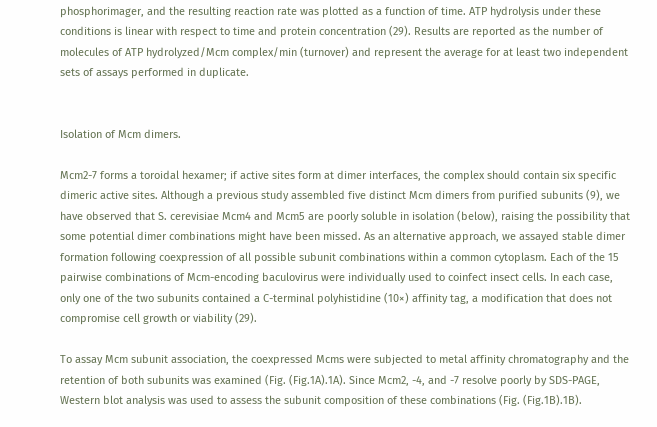phosphorimager, and the resulting reaction rate was plotted as a function of time. ATP hydrolysis under these conditions is linear with respect to time and protein concentration (29). Results are reported as the number of molecules of ATP hydrolyzed/Mcm complex/min (turnover) and represent the average for at least two independent sets of assays performed in duplicate.


Isolation of Mcm dimers.

Mcm2-7 forms a toroidal hexamer; if active sites form at dimer interfaces, the complex should contain six specific dimeric active sites. Although a previous study assembled five distinct Mcm dimers from purified subunits (9), we have observed that S. cerevisiae Mcm4 and Mcm5 are poorly soluble in isolation (below), raising the possibility that some potential dimer combinations might have been missed. As an alternative approach, we assayed stable dimer formation following coexpression of all possible subunit combinations within a common cytoplasm. Each of the 15 pairwise combinations of Mcm-encoding baculovirus were individually used to coinfect insect cells. In each case, only one of the two subunits contained a C-terminal polyhistidine (10×) affinity tag, a modification that does not compromise cell growth or viability (29).

To assay Mcm subunit association, the coexpressed Mcms were subjected to metal affinity chromatography and the retention of both subunits was examined (Fig. (Fig.1A).1A). Since Mcm2, -4, and -7 resolve poorly by SDS-PAGE, Western blot analysis was used to assess the subunit composition of these combinations (Fig. (Fig.1B).1B).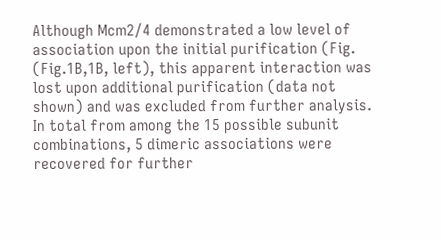Although Mcm2/4 demonstrated a low level of association upon the initial purification (Fig. (Fig.1B,1B, left), this apparent interaction was lost upon additional purification (data not shown) and was excluded from further analysis. In total from among the 15 possible subunit combinations, 5 dimeric associations were recovered for further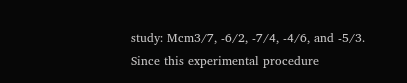study: Mcm3/7, -6/2, -7/4, -4/6, and -5/3. Since this experimental procedure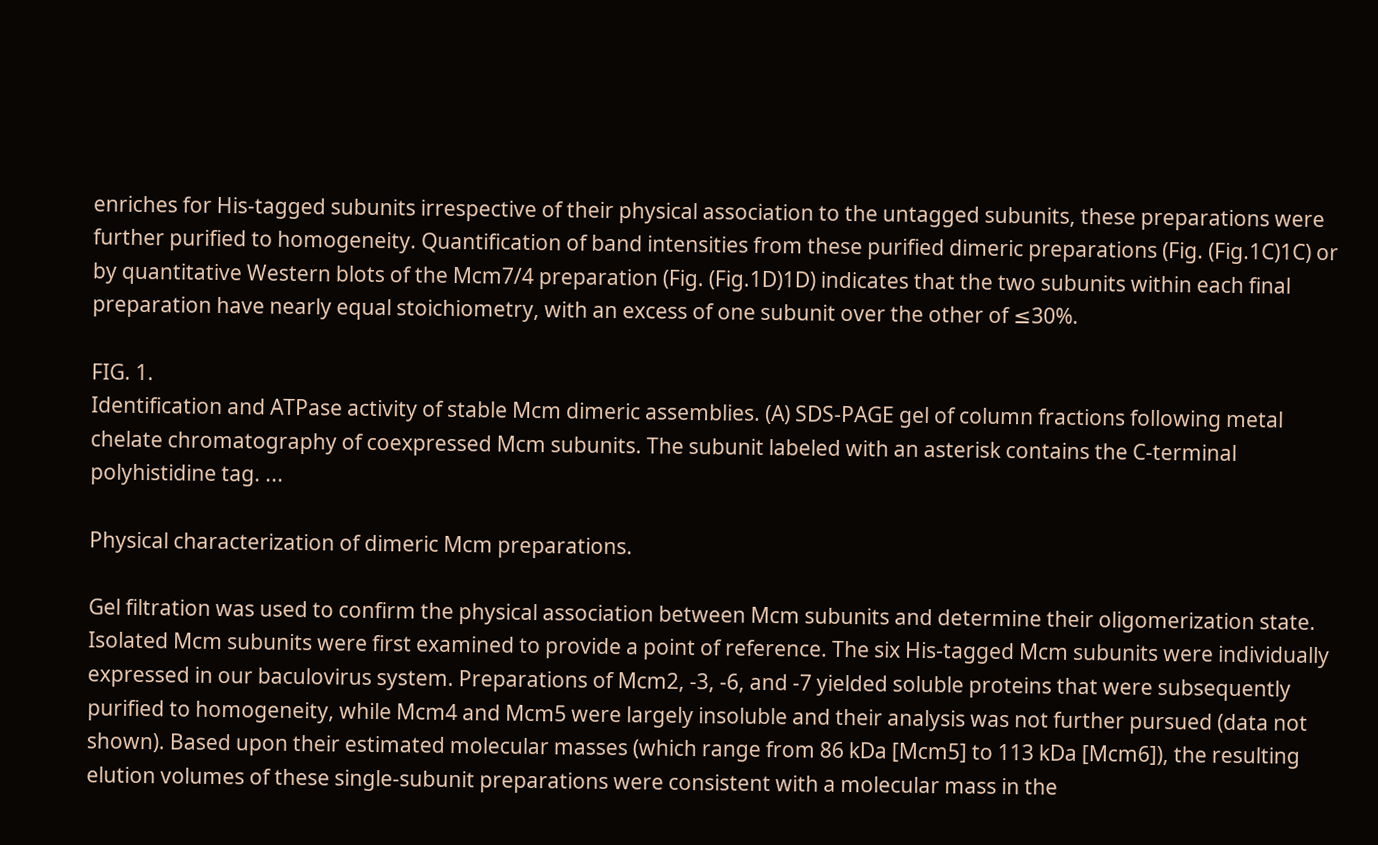enriches for His-tagged subunits irrespective of their physical association to the untagged subunits, these preparations were further purified to homogeneity. Quantification of band intensities from these purified dimeric preparations (Fig. (Fig.1C)1C) or by quantitative Western blots of the Mcm7/4 preparation (Fig. (Fig.1D)1D) indicates that the two subunits within each final preparation have nearly equal stoichiometry, with an excess of one subunit over the other of ≤30%.

FIG. 1.
Identification and ATPase activity of stable Mcm dimeric assemblies. (A) SDS-PAGE gel of column fractions following metal chelate chromatography of coexpressed Mcm subunits. The subunit labeled with an asterisk contains the C-terminal polyhistidine tag. ...

Physical characterization of dimeric Mcm preparations.

Gel filtration was used to confirm the physical association between Mcm subunits and determine their oligomerization state. Isolated Mcm subunits were first examined to provide a point of reference. The six His-tagged Mcm subunits were individually expressed in our baculovirus system. Preparations of Mcm2, -3, -6, and -7 yielded soluble proteins that were subsequently purified to homogeneity, while Mcm4 and Mcm5 were largely insoluble and their analysis was not further pursued (data not shown). Based upon their estimated molecular masses (which range from 86 kDa [Mcm5] to 113 kDa [Mcm6]), the resulting elution volumes of these single-subunit preparations were consistent with a molecular mass in the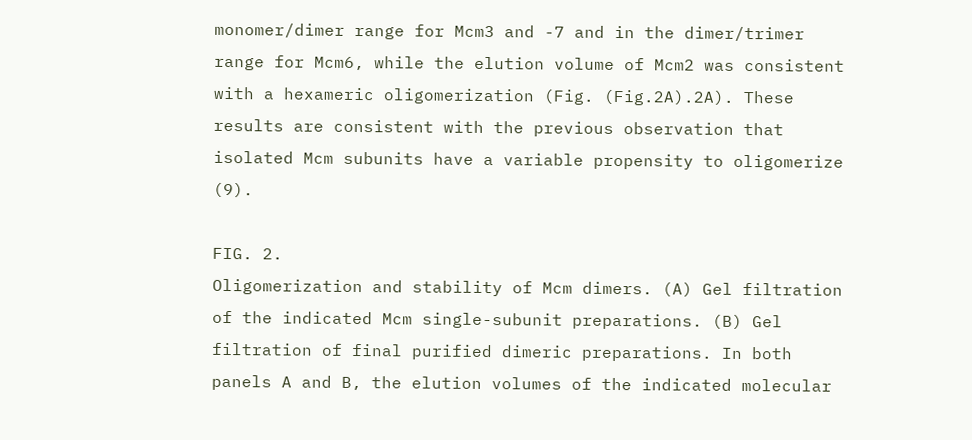monomer/dimer range for Mcm3 and -7 and in the dimer/trimer range for Mcm6, while the elution volume of Mcm2 was consistent with a hexameric oligomerization (Fig. (Fig.2A).2A). These results are consistent with the previous observation that isolated Mcm subunits have a variable propensity to oligomerize (9).

FIG. 2.
Oligomerization and stability of Mcm dimers. (A) Gel filtration of the indicated Mcm single-subunit preparations. (B) Gel filtration of final purified dimeric preparations. In both panels A and B, the elution volumes of the indicated molecular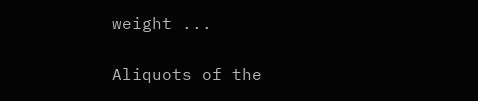weight ...

Aliquots of the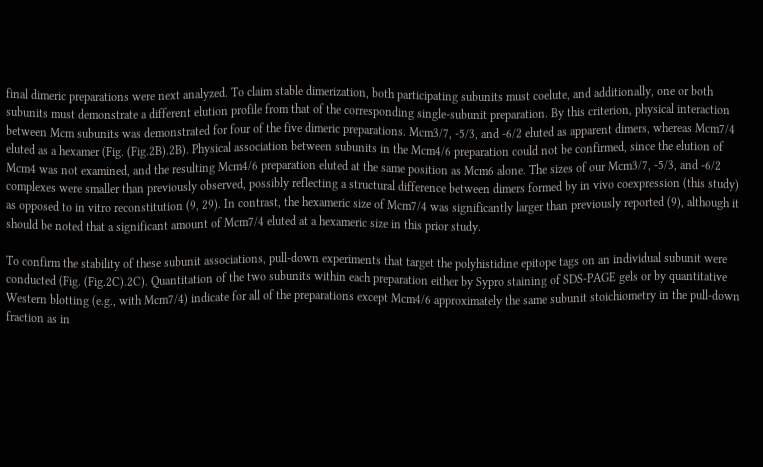final dimeric preparations were next analyzed. To claim stable dimerization, both participating subunits must coelute, and additionally, one or both subunits must demonstrate a different elution profile from that of the corresponding single-subunit preparation. By this criterion, physical interaction between Mcm subunits was demonstrated for four of the five dimeric preparations. Mcm3/7, -5/3, and -6/2 eluted as apparent dimers, whereas Mcm7/4 eluted as a hexamer (Fig. (Fig.2B).2B). Physical association between subunits in the Mcm4/6 preparation could not be confirmed, since the elution of Mcm4 was not examined, and the resulting Mcm4/6 preparation eluted at the same position as Mcm6 alone. The sizes of our Mcm3/7, -5/3, and -6/2 complexes were smaller than previously observed, possibly reflecting a structural difference between dimers formed by in vivo coexpression (this study) as opposed to in vitro reconstitution (9, 29). In contrast, the hexameric size of Mcm7/4 was significantly larger than previously reported (9), although it should be noted that a significant amount of Mcm7/4 eluted at a hexameric size in this prior study.

To confirm the stability of these subunit associations, pull-down experiments that target the polyhistidine epitope tags on an individual subunit were conducted (Fig. (Fig.2C).2C). Quantitation of the two subunits within each preparation either by Sypro staining of SDS-PAGE gels or by quantitative Western blotting (e.g., with Mcm7/4) indicate for all of the preparations except Mcm4/6 approximately the same subunit stoichiometry in the pull-down fraction as in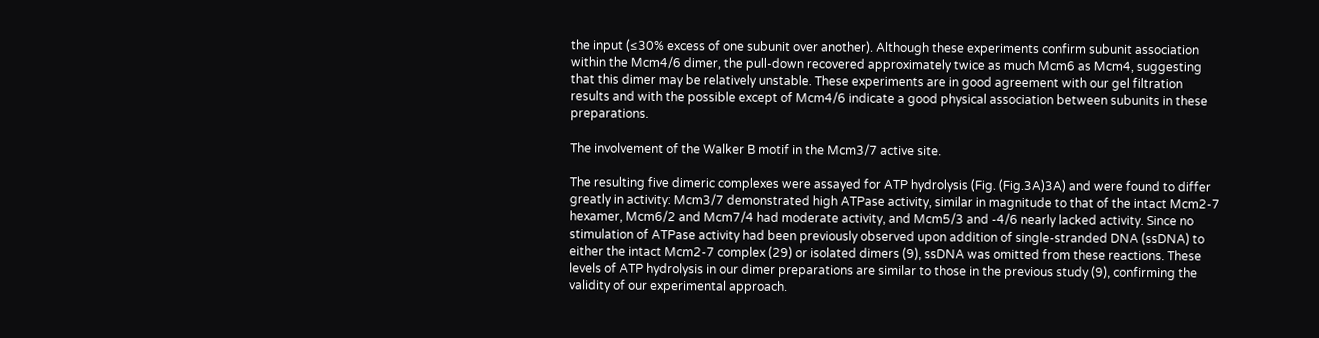the input (≤30% excess of one subunit over another). Although these experiments confirm subunit association within the Mcm4/6 dimer, the pull-down recovered approximately twice as much Mcm6 as Mcm4, suggesting that this dimer may be relatively unstable. These experiments are in good agreement with our gel filtration results and with the possible except of Mcm4/6 indicate a good physical association between subunits in these preparations.

The involvement of the Walker B motif in the Mcm3/7 active site.

The resulting five dimeric complexes were assayed for ATP hydrolysis (Fig. (Fig.3A)3A) and were found to differ greatly in activity: Mcm3/7 demonstrated high ATPase activity, similar in magnitude to that of the intact Mcm2-7 hexamer, Mcm6/2 and Mcm7/4 had moderate activity, and Mcm5/3 and -4/6 nearly lacked activity. Since no stimulation of ATPase activity had been previously observed upon addition of single-stranded DNA (ssDNA) to either the intact Mcm2-7 complex (29) or isolated dimers (9), ssDNA was omitted from these reactions. These levels of ATP hydrolysis in our dimer preparations are similar to those in the previous study (9), confirming the validity of our experimental approach.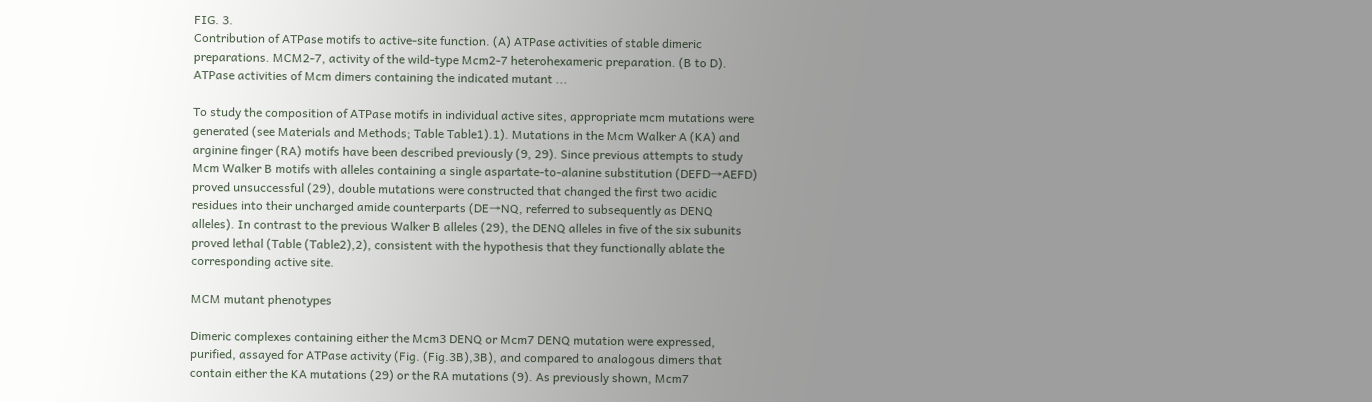FIG. 3.
Contribution of ATPase motifs to active-site function. (A) ATPase activities of stable dimeric preparations. MCM2-7, activity of the wild-type Mcm2-7 heterohexameric preparation. (B to D). ATPase activities of Mcm dimers containing the indicated mutant ...

To study the composition of ATPase motifs in individual active sites, appropriate mcm mutations were generated (see Materials and Methods; Table Table1).1). Mutations in the Mcm Walker A (KA) and arginine finger (RA) motifs have been described previously (9, 29). Since previous attempts to study Mcm Walker B motifs with alleles containing a single aspartate-to-alanine substitution (DEFD→AEFD) proved unsuccessful (29), double mutations were constructed that changed the first two acidic residues into their uncharged amide counterparts (DE→NQ, referred to subsequently as DENQ alleles). In contrast to the previous Walker B alleles (29), the DENQ alleles in five of the six subunits proved lethal (Table (Table2),2), consistent with the hypothesis that they functionally ablate the corresponding active site.

MCM mutant phenotypes

Dimeric complexes containing either the Mcm3 DENQ or Mcm7 DENQ mutation were expressed, purified, assayed for ATPase activity (Fig. (Fig.3B),3B), and compared to analogous dimers that contain either the KA mutations (29) or the RA mutations (9). As previously shown, Mcm7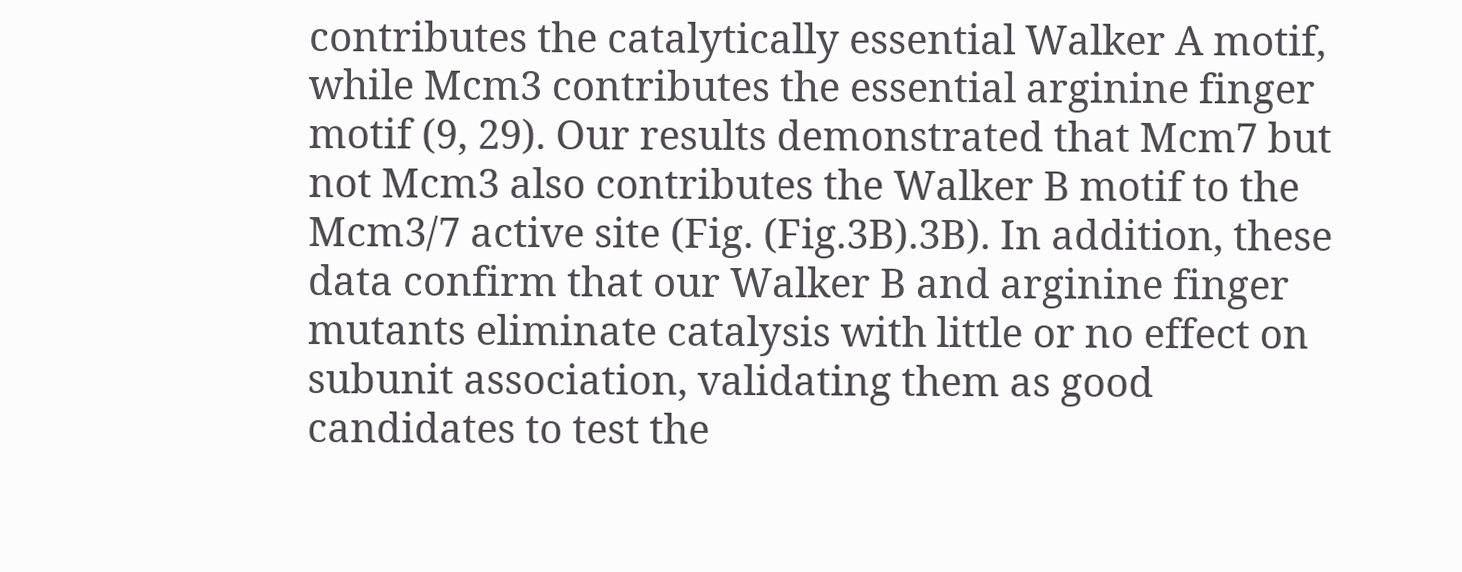contributes the catalytically essential Walker A motif, while Mcm3 contributes the essential arginine finger motif (9, 29). Our results demonstrated that Mcm7 but not Mcm3 also contributes the Walker B motif to the Mcm3/7 active site (Fig. (Fig.3B).3B). In addition, these data confirm that our Walker B and arginine finger mutants eliminate catalysis with little or no effect on subunit association, validating them as good candidates to test the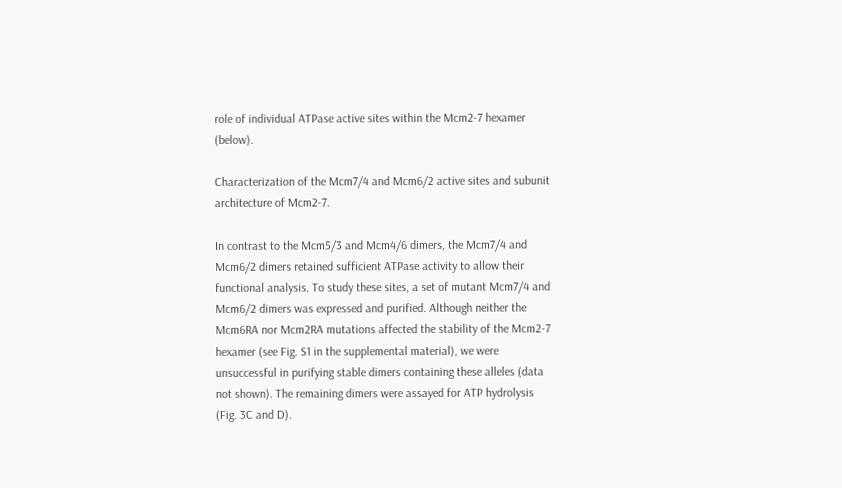role of individual ATPase active sites within the Mcm2-7 hexamer (below).

Characterization of the Mcm7/4 and Mcm6/2 active sites and subunit architecture of Mcm2-7.

In contrast to the Mcm5/3 and Mcm4/6 dimers, the Mcm7/4 and Mcm6/2 dimers retained sufficient ATPase activity to allow their functional analysis. To study these sites, a set of mutant Mcm7/4 and Mcm6/2 dimers was expressed and purified. Although neither the Mcm6RA nor Mcm2RA mutations affected the stability of the Mcm2-7 hexamer (see Fig. S1 in the supplemental material), we were unsuccessful in purifying stable dimers containing these alleles (data not shown). The remaining dimers were assayed for ATP hydrolysis (Fig. 3C and D).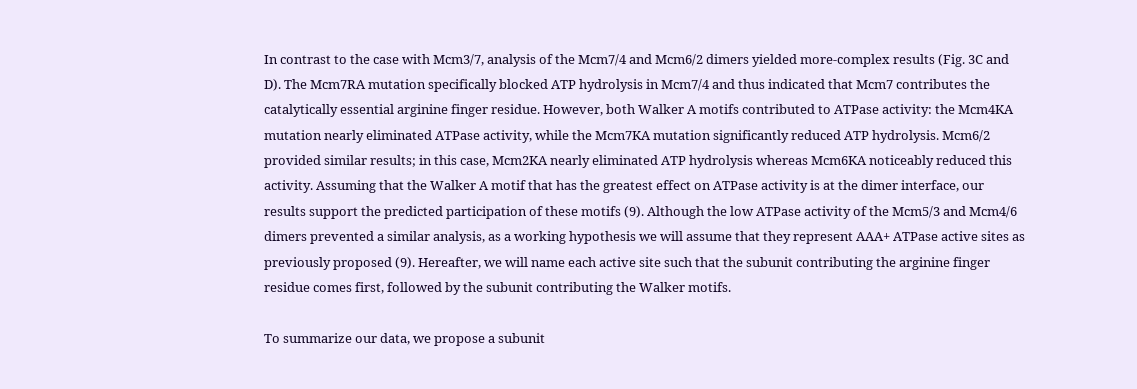In contrast to the case with Mcm3/7, analysis of the Mcm7/4 and Mcm6/2 dimers yielded more-complex results (Fig. 3C and D). The Mcm7RA mutation specifically blocked ATP hydrolysis in Mcm7/4 and thus indicated that Mcm7 contributes the catalytically essential arginine finger residue. However, both Walker A motifs contributed to ATPase activity: the Mcm4KA mutation nearly eliminated ATPase activity, while the Mcm7KA mutation significantly reduced ATP hydrolysis. Mcm6/2 provided similar results; in this case, Mcm2KA nearly eliminated ATP hydrolysis whereas Mcm6KA noticeably reduced this activity. Assuming that the Walker A motif that has the greatest effect on ATPase activity is at the dimer interface, our results support the predicted participation of these motifs (9). Although the low ATPase activity of the Mcm5/3 and Mcm4/6 dimers prevented a similar analysis, as a working hypothesis we will assume that they represent AAA+ ATPase active sites as previously proposed (9). Hereafter, we will name each active site such that the subunit contributing the arginine finger residue comes first, followed by the subunit contributing the Walker motifs.

To summarize our data, we propose a subunit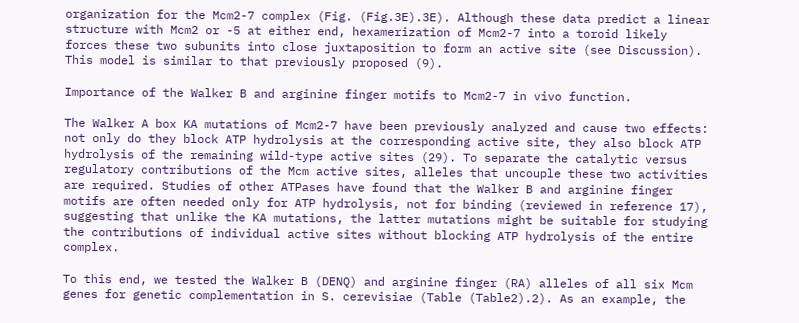organization for the Mcm2-7 complex (Fig. (Fig.3E).3E). Although these data predict a linear structure with Mcm2 or -5 at either end, hexamerization of Mcm2-7 into a toroid likely forces these two subunits into close juxtaposition to form an active site (see Discussion). This model is similar to that previously proposed (9).

Importance of the Walker B and arginine finger motifs to Mcm2-7 in vivo function.

The Walker A box KA mutations of Mcm2-7 have been previously analyzed and cause two effects: not only do they block ATP hydrolysis at the corresponding active site, they also block ATP hydrolysis of the remaining wild-type active sites (29). To separate the catalytic versus regulatory contributions of the Mcm active sites, alleles that uncouple these two activities are required. Studies of other ATPases have found that the Walker B and arginine finger motifs are often needed only for ATP hydrolysis, not for binding (reviewed in reference 17), suggesting that unlike the KA mutations, the latter mutations might be suitable for studying the contributions of individual active sites without blocking ATP hydrolysis of the entire complex.

To this end, we tested the Walker B (DENQ) and arginine finger (RA) alleles of all six Mcm genes for genetic complementation in S. cerevisiae (Table (Table2).2). As an example, the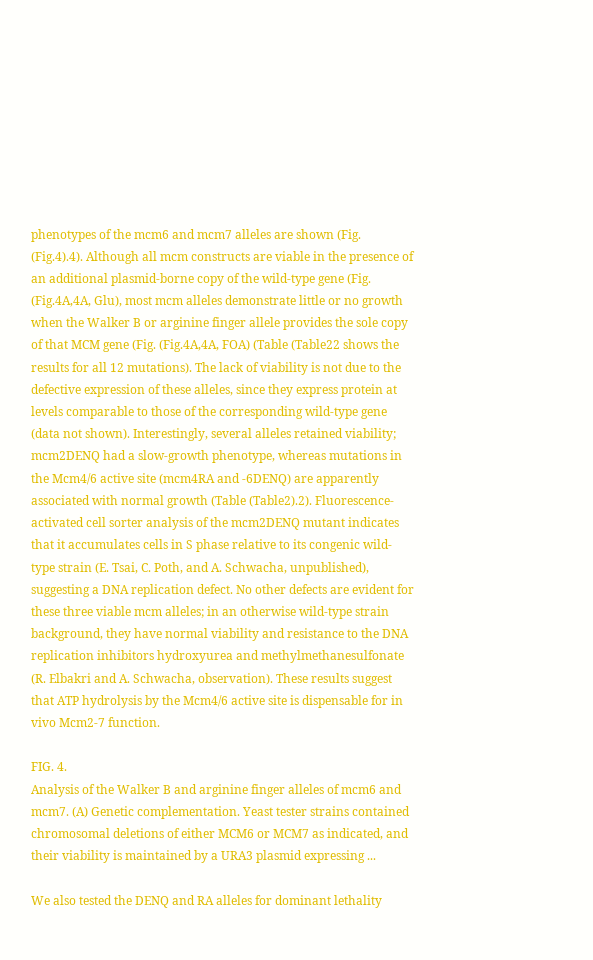phenotypes of the mcm6 and mcm7 alleles are shown (Fig. (Fig.4).4). Although all mcm constructs are viable in the presence of an additional plasmid-borne copy of the wild-type gene (Fig. (Fig.4A,4A, Glu), most mcm alleles demonstrate little or no growth when the Walker B or arginine finger allele provides the sole copy of that MCM gene (Fig. (Fig.4A,4A, FOA) (Table (Table22 shows the results for all 12 mutations). The lack of viability is not due to the defective expression of these alleles, since they express protein at levels comparable to those of the corresponding wild-type gene (data not shown). Interestingly, several alleles retained viability; mcm2DENQ had a slow-growth phenotype, whereas mutations in the Mcm4/6 active site (mcm4RA and -6DENQ) are apparently associated with normal growth (Table (Table2).2). Fluorescence-activated cell sorter analysis of the mcm2DENQ mutant indicates that it accumulates cells in S phase relative to its congenic wild-type strain (E. Tsai, C. Poth, and A. Schwacha, unpublished), suggesting a DNA replication defect. No other defects are evident for these three viable mcm alleles; in an otherwise wild-type strain background, they have normal viability and resistance to the DNA replication inhibitors hydroxyurea and methylmethanesulfonate (R. Elbakri and A. Schwacha, observation). These results suggest that ATP hydrolysis by the Mcm4/6 active site is dispensable for in vivo Mcm2-7 function.

FIG. 4.
Analysis of the Walker B and arginine finger alleles of mcm6 and mcm7. (A) Genetic complementation. Yeast tester strains contained chromosomal deletions of either MCM6 or MCM7 as indicated, and their viability is maintained by a URA3 plasmid expressing ...

We also tested the DENQ and RA alleles for dominant lethality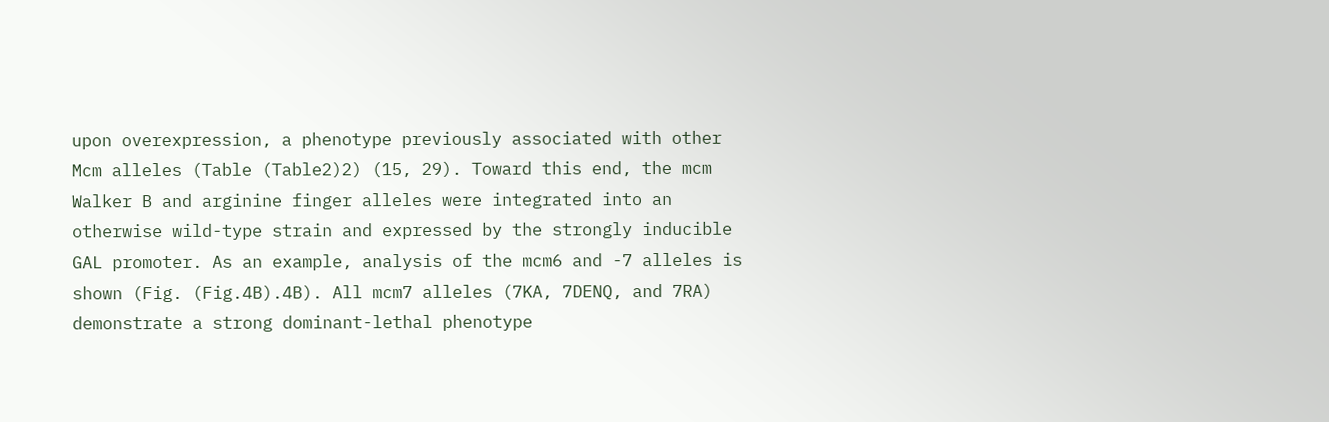upon overexpression, a phenotype previously associated with other Mcm alleles (Table (Table2)2) (15, 29). Toward this end, the mcm Walker B and arginine finger alleles were integrated into an otherwise wild-type strain and expressed by the strongly inducible GAL promoter. As an example, analysis of the mcm6 and -7 alleles is shown (Fig. (Fig.4B).4B). All mcm7 alleles (7KA, 7DENQ, and 7RA) demonstrate a strong dominant-lethal phenotype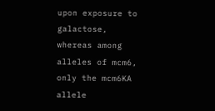upon exposure to galactose, whereas among alleles of mcm6, only the mcm6KA allele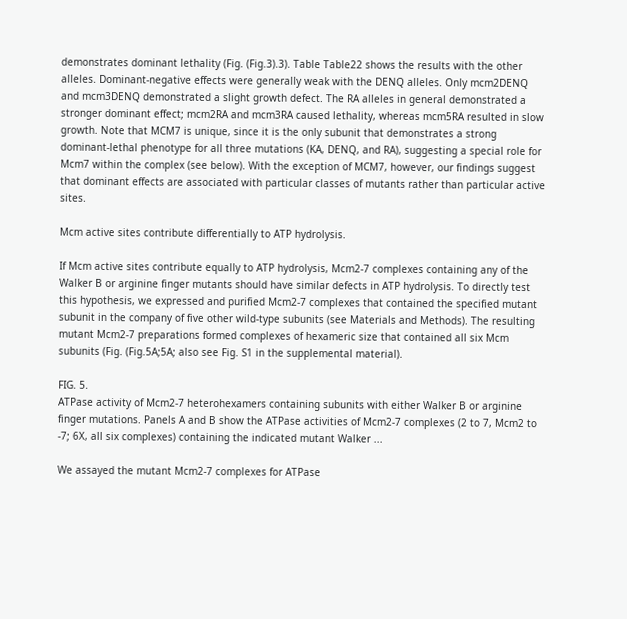demonstrates dominant lethality (Fig. (Fig.3).3). Table Table22 shows the results with the other alleles. Dominant-negative effects were generally weak with the DENQ alleles. Only mcm2DENQ and mcm3DENQ demonstrated a slight growth defect. The RA alleles in general demonstrated a stronger dominant effect; mcm2RA and mcm3RA caused lethality, whereas mcm5RA resulted in slow growth. Note that MCM7 is unique, since it is the only subunit that demonstrates a strong dominant-lethal phenotype for all three mutations (KA, DENQ, and RA), suggesting a special role for Mcm7 within the complex (see below). With the exception of MCM7, however, our findings suggest that dominant effects are associated with particular classes of mutants rather than particular active sites.

Mcm active sites contribute differentially to ATP hydrolysis.

If Mcm active sites contribute equally to ATP hydrolysis, Mcm2-7 complexes containing any of the Walker B or arginine finger mutants should have similar defects in ATP hydrolysis. To directly test this hypothesis, we expressed and purified Mcm2-7 complexes that contained the specified mutant subunit in the company of five other wild-type subunits (see Materials and Methods). The resulting mutant Mcm2-7 preparations formed complexes of hexameric size that contained all six Mcm subunits (Fig. (Fig.5A;5A; also see Fig. S1 in the supplemental material).

FIG. 5.
ATPase activity of Mcm2-7 heterohexamers containing subunits with either Walker B or arginine finger mutations. Panels A and B show the ATPase activities of Mcm2-7 complexes (2 to 7, Mcm2 to -7; 6X, all six complexes) containing the indicated mutant Walker ...

We assayed the mutant Mcm2-7 complexes for ATPase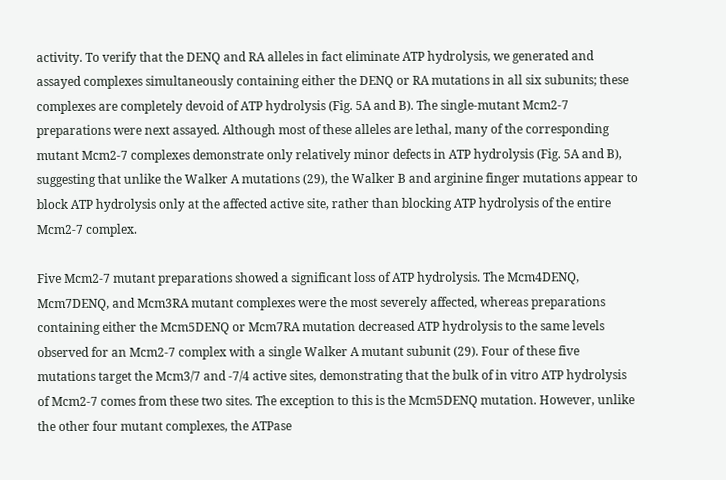activity. To verify that the DENQ and RA alleles in fact eliminate ATP hydrolysis, we generated and assayed complexes simultaneously containing either the DENQ or RA mutations in all six subunits; these complexes are completely devoid of ATP hydrolysis (Fig. 5A and B). The single-mutant Mcm2-7 preparations were next assayed. Although most of these alleles are lethal, many of the corresponding mutant Mcm2-7 complexes demonstrate only relatively minor defects in ATP hydrolysis (Fig. 5A and B), suggesting that unlike the Walker A mutations (29), the Walker B and arginine finger mutations appear to block ATP hydrolysis only at the affected active site, rather than blocking ATP hydrolysis of the entire Mcm2-7 complex.

Five Mcm2-7 mutant preparations showed a significant loss of ATP hydrolysis. The Mcm4DENQ, Mcm7DENQ, and Mcm3RA mutant complexes were the most severely affected, whereas preparations containing either the Mcm5DENQ or Mcm7RA mutation decreased ATP hydrolysis to the same levels observed for an Mcm2-7 complex with a single Walker A mutant subunit (29). Four of these five mutations target the Mcm3/7 and -7/4 active sites, demonstrating that the bulk of in vitro ATP hydrolysis of Mcm2-7 comes from these two sites. The exception to this is the Mcm5DENQ mutation. However, unlike the other four mutant complexes, the ATPase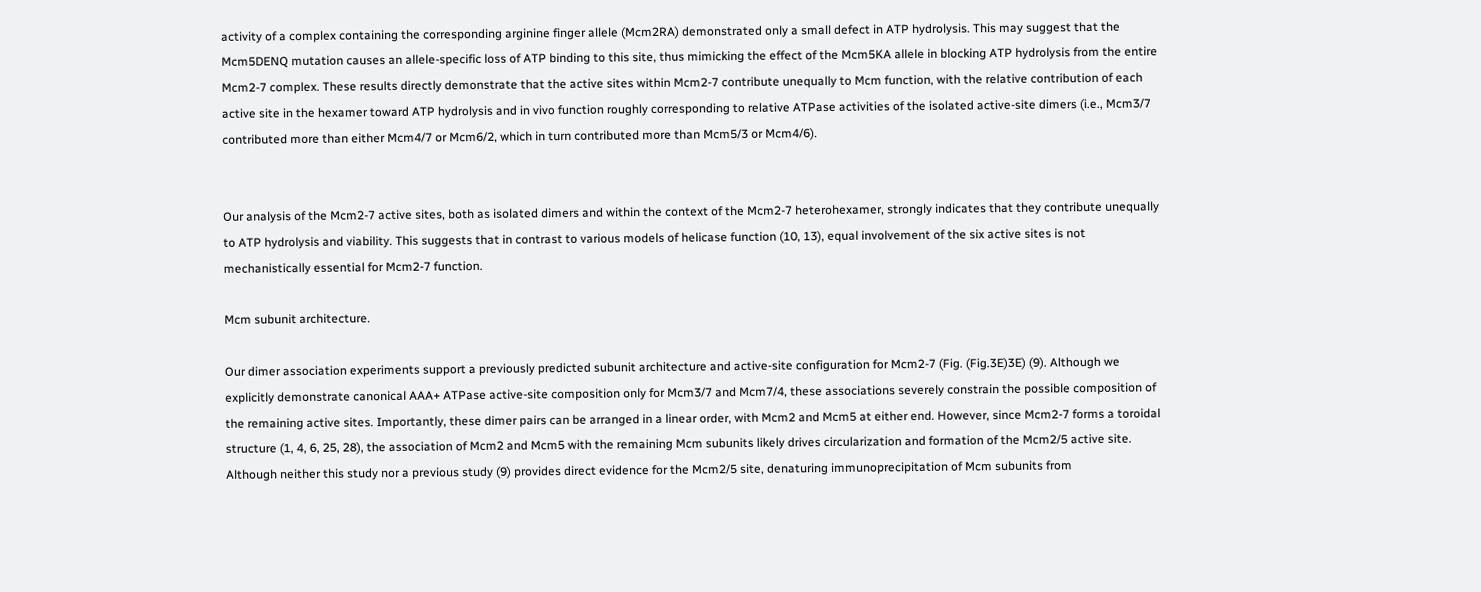activity of a complex containing the corresponding arginine finger allele (Mcm2RA) demonstrated only a small defect in ATP hydrolysis. This may suggest that the Mcm5DENQ mutation causes an allele-specific loss of ATP binding to this site, thus mimicking the effect of the Mcm5KA allele in blocking ATP hydrolysis from the entire Mcm2-7 complex. These results directly demonstrate that the active sites within Mcm2-7 contribute unequally to Mcm function, with the relative contribution of each active site in the hexamer toward ATP hydrolysis and in vivo function roughly corresponding to relative ATPase activities of the isolated active-site dimers (i.e., Mcm3/7 contributed more than either Mcm4/7 or Mcm6/2, which in turn contributed more than Mcm5/3 or Mcm4/6).


Our analysis of the Mcm2-7 active sites, both as isolated dimers and within the context of the Mcm2-7 heterohexamer, strongly indicates that they contribute unequally to ATP hydrolysis and viability. This suggests that in contrast to various models of helicase function (10, 13), equal involvement of the six active sites is not mechanistically essential for Mcm2-7 function.

Mcm subunit architecture.

Our dimer association experiments support a previously predicted subunit architecture and active-site configuration for Mcm2-7 (Fig. (Fig.3E)3E) (9). Although we explicitly demonstrate canonical AAA+ ATPase active-site composition only for Mcm3/7 and Mcm7/4, these associations severely constrain the possible composition of the remaining active sites. Importantly, these dimer pairs can be arranged in a linear order, with Mcm2 and Mcm5 at either end. However, since Mcm2-7 forms a toroidal structure (1, 4, 6, 25, 28), the association of Mcm2 and Mcm5 with the remaining Mcm subunits likely drives circularization and formation of the Mcm2/5 active site. Although neither this study nor a previous study (9) provides direct evidence for the Mcm2/5 site, denaturing immunoprecipitation of Mcm subunits from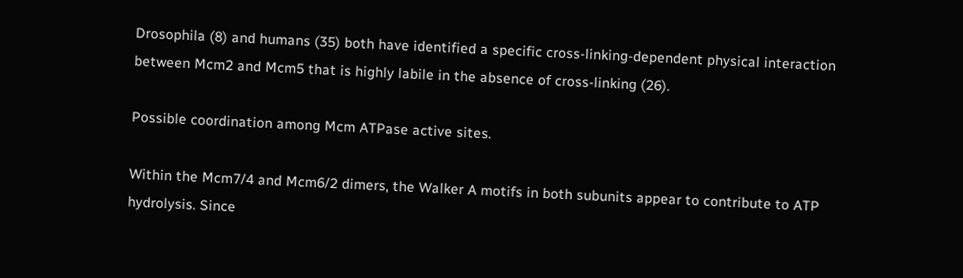Drosophila (8) and humans (35) both have identified a specific cross-linking-dependent physical interaction between Mcm2 and Mcm5 that is highly labile in the absence of cross-linking (26).

Possible coordination among Mcm ATPase active sites.

Within the Mcm7/4 and Mcm6/2 dimers, the Walker A motifs in both subunits appear to contribute to ATP hydrolysis. Since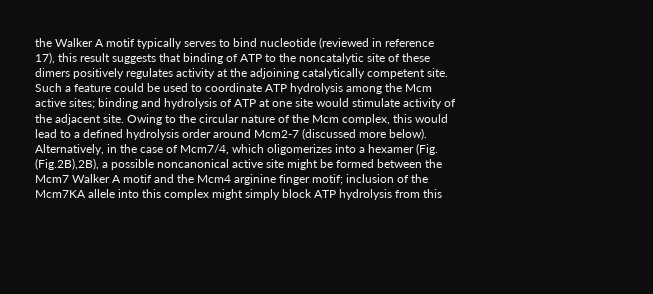the Walker A motif typically serves to bind nucleotide (reviewed in reference 17), this result suggests that binding of ATP to the noncatalytic site of these dimers positively regulates activity at the adjoining catalytically competent site. Such a feature could be used to coordinate ATP hydrolysis among the Mcm active sites; binding and hydrolysis of ATP at one site would stimulate activity of the adjacent site. Owing to the circular nature of the Mcm complex, this would lead to a defined hydrolysis order around Mcm2-7 (discussed more below). Alternatively, in the case of Mcm7/4, which oligomerizes into a hexamer (Fig. (Fig.2B),2B), a possible noncanonical active site might be formed between the Mcm7 Walker A motif and the Mcm4 arginine finger motif; inclusion of the Mcm7KA allele into this complex might simply block ATP hydrolysis from this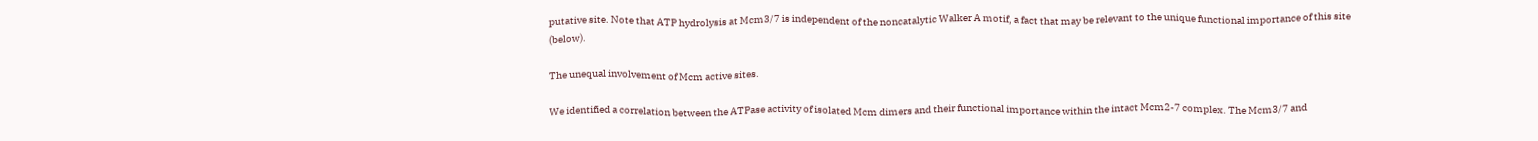putative site. Note that ATP hydrolysis at Mcm3/7 is independent of the noncatalytic Walker A motif, a fact that may be relevant to the unique functional importance of this site (below).

The unequal involvement of Mcm active sites.

We identified a correlation between the ATPase activity of isolated Mcm dimers and their functional importance within the intact Mcm2-7 complex. The Mcm3/7 and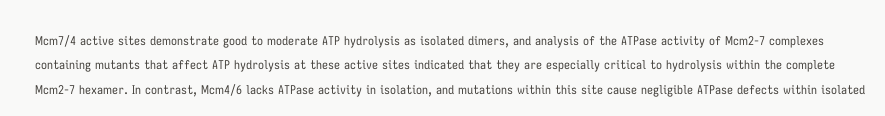Mcm7/4 active sites demonstrate good to moderate ATP hydrolysis as isolated dimers, and analysis of the ATPase activity of Mcm2-7 complexes containing mutants that affect ATP hydrolysis at these active sites indicated that they are especially critical to hydrolysis within the complete Mcm2-7 hexamer. In contrast, Mcm4/6 lacks ATPase activity in isolation, and mutations within this site cause negligible ATPase defects within isolated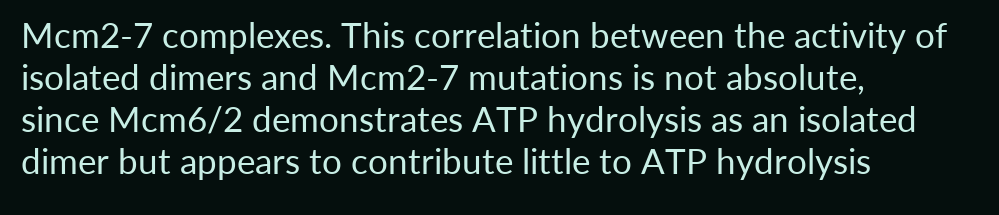Mcm2-7 complexes. This correlation between the activity of isolated dimers and Mcm2-7 mutations is not absolute, since Mcm6/2 demonstrates ATP hydrolysis as an isolated dimer but appears to contribute little to ATP hydrolysis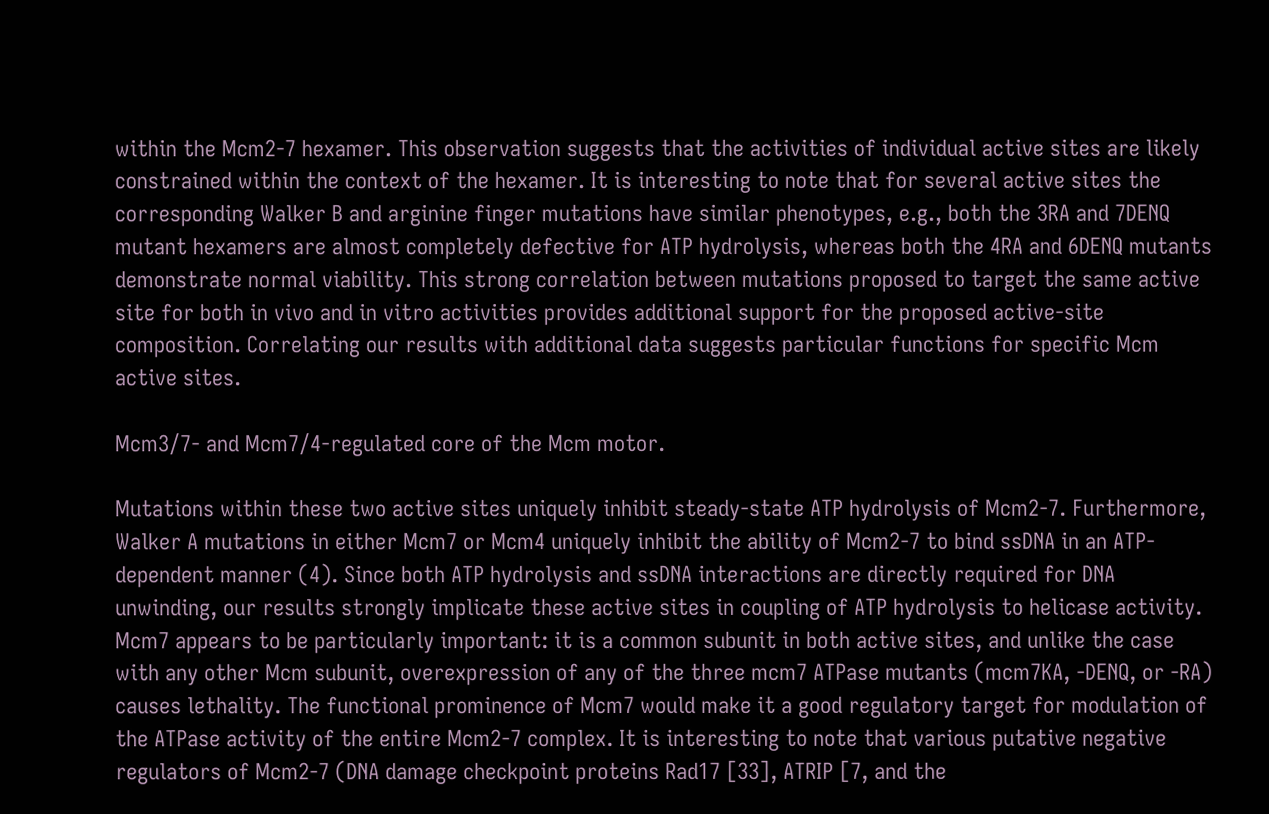within the Mcm2-7 hexamer. This observation suggests that the activities of individual active sites are likely constrained within the context of the hexamer. It is interesting to note that for several active sites the corresponding Walker B and arginine finger mutations have similar phenotypes, e.g., both the 3RA and 7DENQ mutant hexamers are almost completely defective for ATP hydrolysis, whereas both the 4RA and 6DENQ mutants demonstrate normal viability. This strong correlation between mutations proposed to target the same active site for both in vivo and in vitro activities provides additional support for the proposed active-site composition. Correlating our results with additional data suggests particular functions for specific Mcm active sites.

Mcm3/7- and Mcm7/4-regulated core of the Mcm motor.

Mutations within these two active sites uniquely inhibit steady-state ATP hydrolysis of Mcm2-7. Furthermore, Walker A mutations in either Mcm7 or Mcm4 uniquely inhibit the ability of Mcm2-7 to bind ssDNA in an ATP-dependent manner (4). Since both ATP hydrolysis and ssDNA interactions are directly required for DNA unwinding, our results strongly implicate these active sites in coupling of ATP hydrolysis to helicase activity. Mcm7 appears to be particularly important: it is a common subunit in both active sites, and unlike the case with any other Mcm subunit, overexpression of any of the three mcm7 ATPase mutants (mcm7KA, -DENQ, or -RA) causes lethality. The functional prominence of Mcm7 would make it a good regulatory target for modulation of the ATPase activity of the entire Mcm2-7 complex. It is interesting to note that various putative negative regulators of Mcm2-7 (DNA damage checkpoint proteins Rad17 [33], ATRIP [7, and the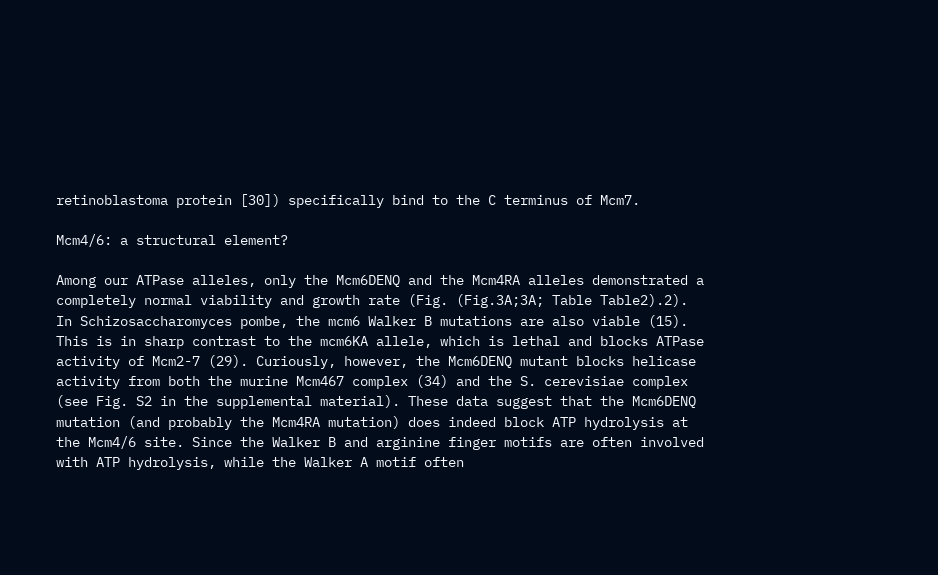retinoblastoma protein [30]) specifically bind to the C terminus of Mcm7.

Mcm4/6: a structural element?

Among our ATPase alleles, only the Mcm6DENQ and the Mcm4RA alleles demonstrated a completely normal viability and growth rate (Fig. (Fig.3A;3A; Table Table2).2). In Schizosaccharomyces pombe, the mcm6 Walker B mutations are also viable (15). This is in sharp contrast to the mcm6KA allele, which is lethal and blocks ATPase activity of Mcm2-7 (29). Curiously, however, the Mcm6DENQ mutant blocks helicase activity from both the murine Mcm467 complex (34) and the S. cerevisiae complex (see Fig. S2 in the supplemental material). These data suggest that the Mcm6DENQ mutation (and probably the Mcm4RA mutation) does indeed block ATP hydrolysis at the Mcm4/6 site. Since the Walker B and arginine finger motifs are often involved with ATP hydrolysis, while the Walker A motif often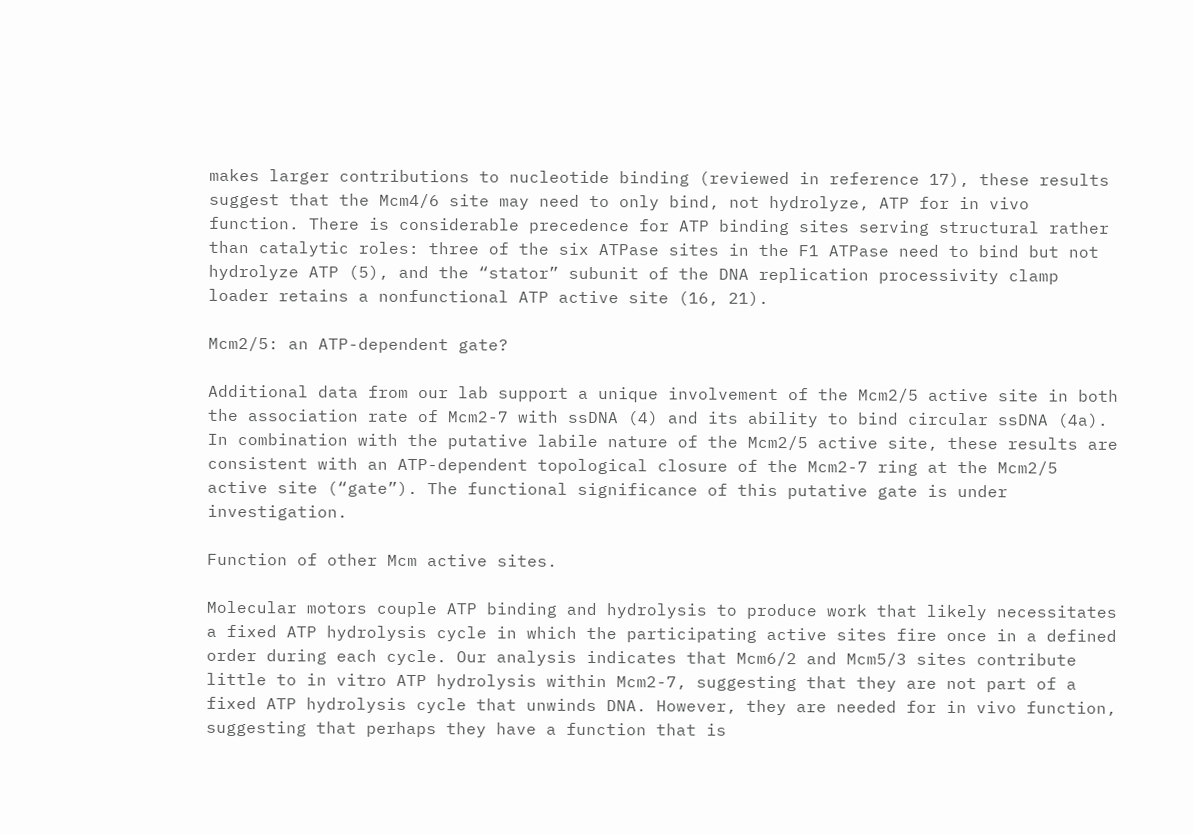makes larger contributions to nucleotide binding (reviewed in reference 17), these results suggest that the Mcm4/6 site may need to only bind, not hydrolyze, ATP for in vivo function. There is considerable precedence for ATP binding sites serving structural rather than catalytic roles: three of the six ATPase sites in the F1 ATPase need to bind but not hydrolyze ATP (5), and the “stator” subunit of the DNA replication processivity clamp loader retains a nonfunctional ATP active site (16, 21).

Mcm2/5: an ATP-dependent gate?

Additional data from our lab support a unique involvement of the Mcm2/5 active site in both the association rate of Mcm2-7 with ssDNA (4) and its ability to bind circular ssDNA (4a). In combination with the putative labile nature of the Mcm2/5 active site, these results are consistent with an ATP-dependent topological closure of the Mcm2-7 ring at the Mcm2/5 active site (“gate”). The functional significance of this putative gate is under investigation.

Function of other Mcm active sites.

Molecular motors couple ATP binding and hydrolysis to produce work that likely necessitates a fixed ATP hydrolysis cycle in which the participating active sites fire once in a defined order during each cycle. Our analysis indicates that Mcm6/2 and Mcm5/3 sites contribute little to in vitro ATP hydrolysis within Mcm2-7, suggesting that they are not part of a fixed ATP hydrolysis cycle that unwinds DNA. However, they are needed for in vivo function, suggesting that perhaps they have a function that is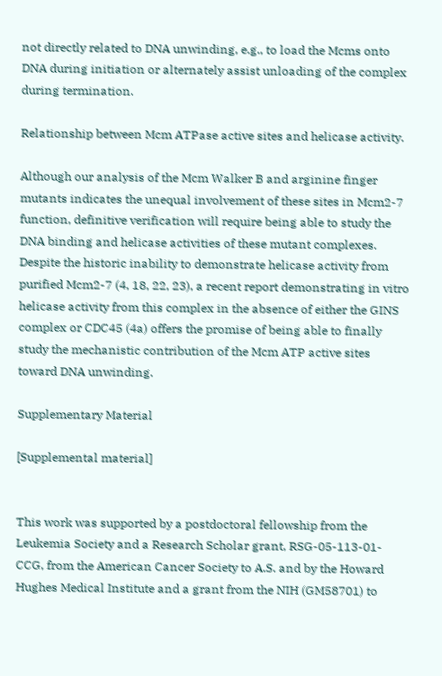not directly related to DNA unwinding, e.g., to load the Mcms onto DNA during initiation or alternately assist unloading of the complex during termination.

Relationship between Mcm ATPase active sites and helicase activity.

Although our analysis of the Mcm Walker B and arginine finger mutants indicates the unequal involvement of these sites in Mcm2-7 function, definitive verification will require being able to study the DNA binding and helicase activities of these mutant complexes. Despite the historic inability to demonstrate helicase activity from purified Mcm2-7 (4, 18, 22, 23), a recent report demonstrating in vitro helicase activity from this complex in the absence of either the GINS complex or CDC45 (4a) offers the promise of being able to finally study the mechanistic contribution of the Mcm ATP active sites toward DNA unwinding.

Supplementary Material

[Supplemental material]


This work was supported by a postdoctoral fellowship from the Leukemia Society and a Research Scholar grant, RSG-05-113-01-CCG, from the American Cancer Society to A.S. and by the Howard Hughes Medical Institute and a grant from the NIH (GM58701) to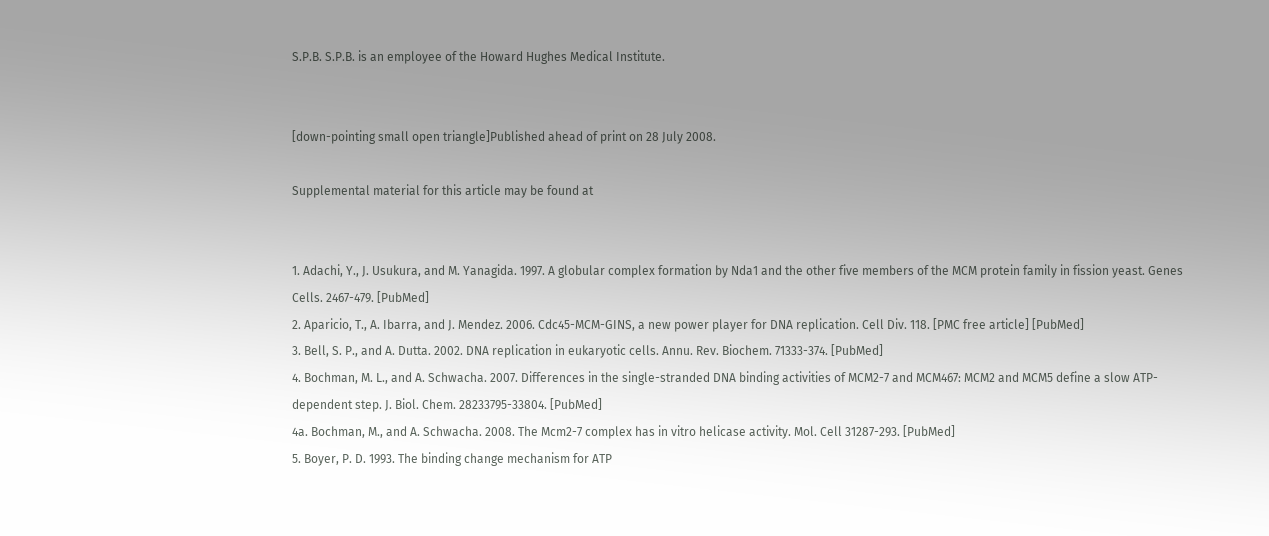S.P.B. S.P.B. is an employee of the Howard Hughes Medical Institute.


[down-pointing small open triangle]Published ahead of print on 28 July 2008.

Supplemental material for this article may be found at


1. Adachi, Y., J. Usukura, and M. Yanagida. 1997. A globular complex formation by Nda1 and the other five members of the MCM protein family in fission yeast. Genes Cells. 2467-479. [PubMed]
2. Aparicio, T., A. Ibarra, and J. Mendez. 2006. Cdc45-MCM-GINS, a new power player for DNA replication. Cell Div. 118. [PMC free article] [PubMed]
3. Bell, S. P., and A. Dutta. 2002. DNA replication in eukaryotic cells. Annu. Rev. Biochem. 71333-374. [PubMed]
4. Bochman, M. L., and A. Schwacha. 2007. Differences in the single-stranded DNA binding activities of MCM2-7 and MCM467: MCM2 and MCM5 define a slow ATP-dependent step. J. Biol. Chem. 28233795-33804. [PubMed]
4a. Bochman, M., and A. Schwacha. 2008. The Mcm2-7 complex has in vitro helicase activity. Mol. Cell 31287-293. [PubMed]
5. Boyer, P. D. 1993. The binding change mechanism for ATP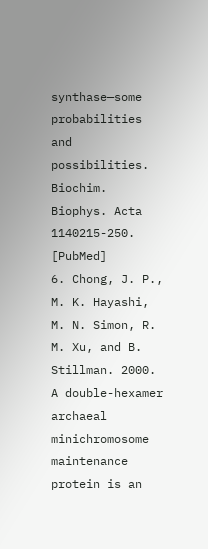synthase—some probabilities and possibilities. Biochim. Biophys. Acta 1140215-250. [PubMed]
6. Chong, J. P., M. K. Hayashi, M. N. Simon, R. M. Xu, and B. Stillman. 2000. A double-hexamer archaeal minichromosome maintenance protein is an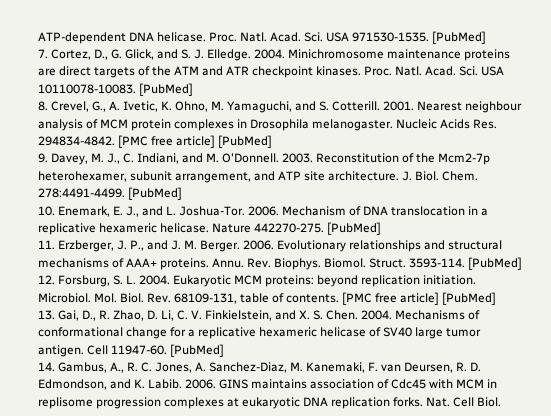ATP-dependent DNA helicase. Proc. Natl. Acad. Sci. USA 971530-1535. [PubMed]
7. Cortez, D., G. Glick, and S. J. Elledge. 2004. Minichromosome maintenance proteins are direct targets of the ATM and ATR checkpoint kinases. Proc. Natl. Acad. Sci. USA 10110078-10083. [PubMed]
8. Crevel, G., A. Ivetic, K. Ohno, M. Yamaguchi, and S. Cotterill. 2001. Nearest neighbour analysis of MCM protein complexes in Drosophila melanogaster. Nucleic Acids Res. 294834-4842. [PMC free article] [PubMed]
9. Davey, M. J., C. Indiani, and M. O'Donnell. 2003. Reconstitution of the Mcm2-7p heterohexamer, subunit arrangement, and ATP site architecture. J. Biol. Chem. 278:4491-4499. [PubMed]
10. Enemark, E. J., and L. Joshua-Tor. 2006. Mechanism of DNA translocation in a replicative hexameric helicase. Nature 442270-275. [PubMed]
11. Erzberger, J. P., and J. M. Berger. 2006. Evolutionary relationships and structural mechanisms of AAA+ proteins. Annu. Rev. Biophys. Biomol. Struct. 3593-114. [PubMed]
12. Forsburg, S. L. 2004. Eukaryotic MCM proteins: beyond replication initiation. Microbiol. Mol. Biol. Rev. 68109-131, table of contents. [PMC free article] [PubMed]
13. Gai, D., R. Zhao, D. Li, C. V. Finkielstein, and X. S. Chen. 2004. Mechanisms of conformational change for a replicative hexameric helicase of SV40 large tumor antigen. Cell 11947-60. [PubMed]
14. Gambus, A., R. C. Jones, A. Sanchez-Diaz, M. Kanemaki, F. van Deursen, R. D. Edmondson, and K. Labib. 2006. GINS maintains association of Cdc45 with MCM in replisome progression complexes at eukaryotic DNA replication forks. Nat. Cell Biol.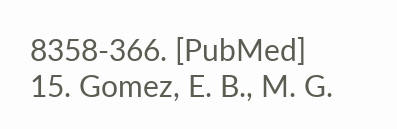8358-366. [PubMed]
15. Gomez, E. B., M. G.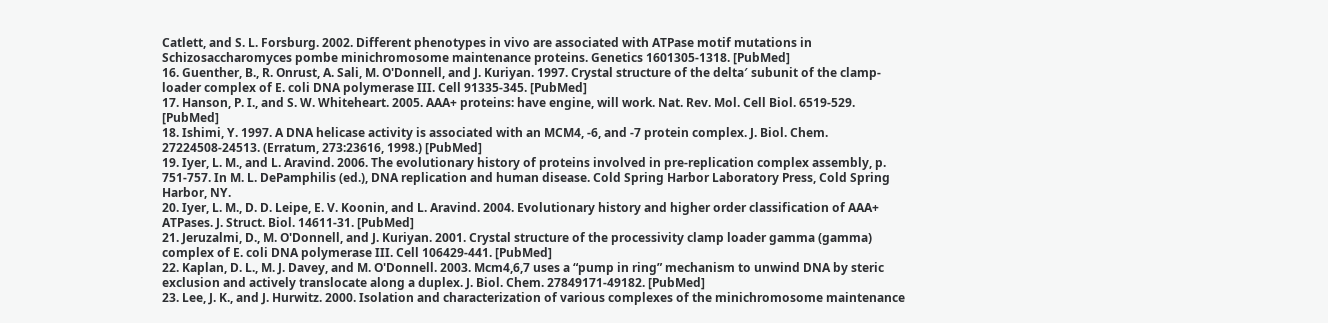Catlett, and S. L. Forsburg. 2002. Different phenotypes in vivo are associated with ATPase motif mutations in Schizosaccharomyces pombe minichromosome maintenance proteins. Genetics 1601305-1318. [PubMed]
16. Guenther, B., R. Onrust, A. Sali, M. O'Donnell, and J. Kuriyan. 1997. Crystal structure of the delta′ subunit of the clamp-loader complex of E. coli DNA polymerase III. Cell 91335-345. [PubMed]
17. Hanson, P. I., and S. W. Whiteheart. 2005. AAA+ proteins: have engine, will work. Nat. Rev. Mol. Cell Biol. 6519-529. [PubMed]
18. Ishimi, Y. 1997. A DNA helicase activity is associated with an MCM4, -6, and -7 protein complex. J. Biol. Chem. 27224508-24513. (Erratum, 273:23616, 1998.) [PubMed]
19. Iyer, L. M., and L. Aravind. 2006. The evolutionary history of proteins involved in pre-replication complex assembly, p. 751-757. In M. L. DePamphilis (ed.), DNA replication and human disease. Cold Spring Harbor Laboratory Press, Cold Spring Harbor, NY.
20. Iyer, L. M., D. D. Leipe, E. V. Koonin, and L. Aravind. 2004. Evolutionary history and higher order classification of AAA+ ATPases. J. Struct. Biol. 14611-31. [PubMed]
21. Jeruzalmi, D., M. O'Donnell, and J. Kuriyan. 2001. Crystal structure of the processivity clamp loader gamma (gamma) complex of E. coli DNA polymerase III. Cell 106429-441. [PubMed]
22. Kaplan, D. L., M. J. Davey, and M. O'Donnell. 2003. Mcm4,6,7 uses a “pump in ring” mechanism to unwind DNA by steric exclusion and actively translocate along a duplex. J. Biol. Chem. 27849171-49182. [PubMed]
23. Lee, J. K., and J. Hurwitz. 2000. Isolation and characterization of various complexes of the minichromosome maintenance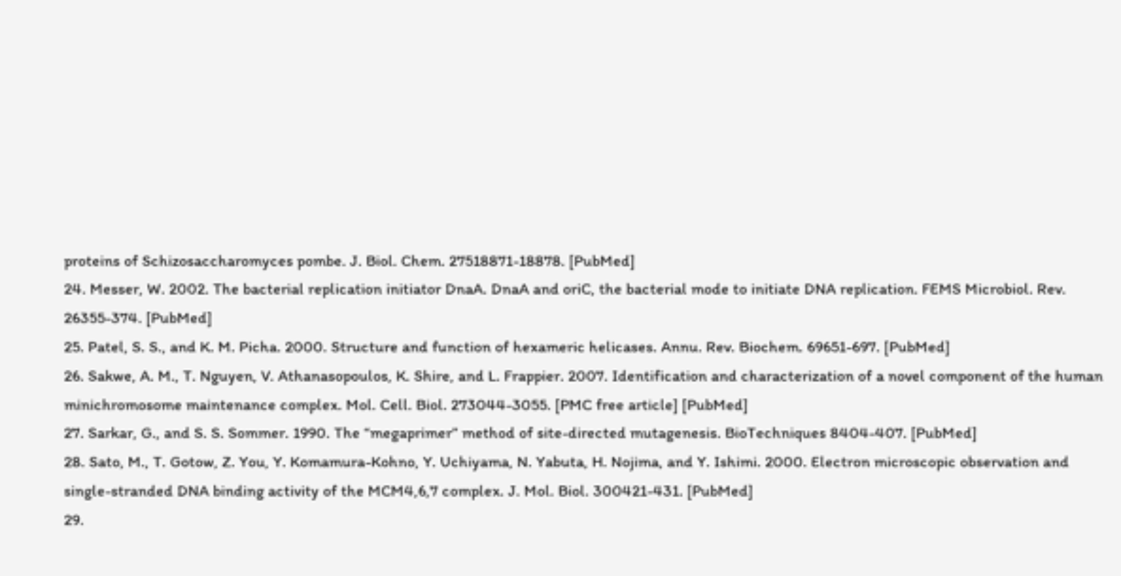proteins of Schizosaccharomyces pombe. J. Biol. Chem. 27518871-18878. [PubMed]
24. Messer, W. 2002. The bacterial replication initiator DnaA. DnaA and oriC, the bacterial mode to initiate DNA replication. FEMS Microbiol. Rev. 26355-374. [PubMed]
25. Patel, S. S., and K. M. Picha. 2000. Structure and function of hexameric helicases. Annu. Rev. Biochem. 69651-697. [PubMed]
26. Sakwe, A. M., T. Nguyen, V. Athanasopoulos, K. Shire, and L. Frappier. 2007. Identification and characterization of a novel component of the human minichromosome maintenance complex. Mol. Cell. Biol. 273044-3055. [PMC free article] [PubMed]
27. Sarkar, G., and S. S. Sommer. 1990. The “megaprimer” method of site-directed mutagenesis. BioTechniques 8404-407. [PubMed]
28. Sato, M., T. Gotow, Z. You, Y. Komamura-Kohno, Y. Uchiyama, N. Yabuta, H. Nojima, and Y. Ishimi. 2000. Electron microscopic observation and single-stranded DNA binding activity of the MCM4,6,7 complex. J. Mol. Biol. 300421-431. [PubMed]
29.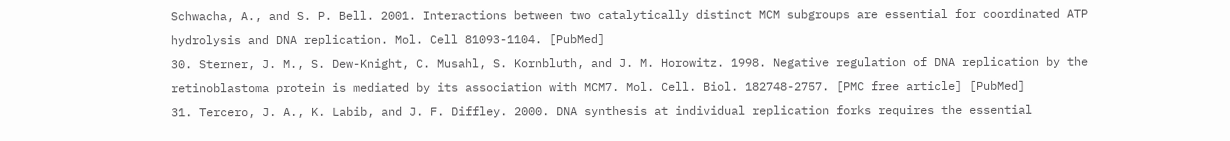Schwacha, A., and S. P. Bell. 2001. Interactions between two catalytically distinct MCM subgroups are essential for coordinated ATP hydrolysis and DNA replication. Mol. Cell 81093-1104. [PubMed]
30. Sterner, J. M., S. Dew-Knight, C. Musahl, S. Kornbluth, and J. M. Horowitz. 1998. Negative regulation of DNA replication by the retinoblastoma protein is mediated by its association with MCM7. Mol. Cell. Biol. 182748-2757. [PMC free article] [PubMed]
31. Tercero, J. A., K. Labib, and J. F. Diffley. 2000. DNA synthesis at individual replication forks requires the essential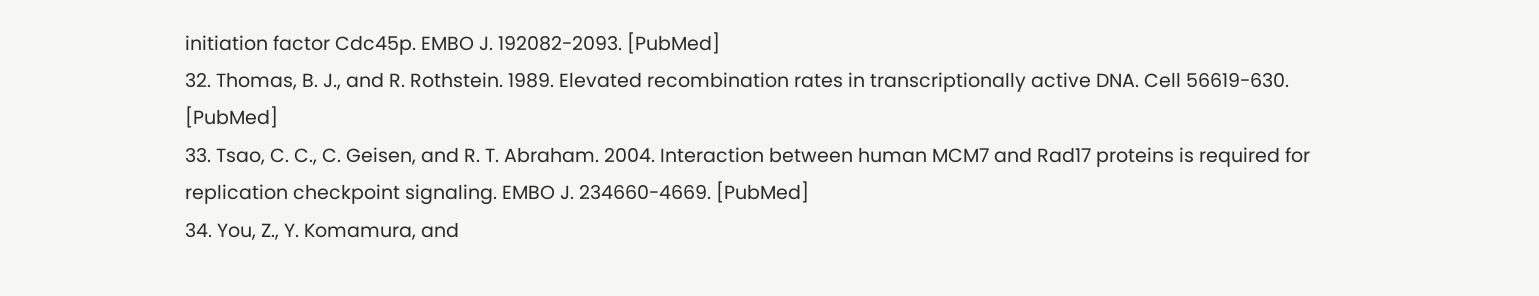initiation factor Cdc45p. EMBO J. 192082-2093. [PubMed]
32. Thomas, B. J., and R. Rothstein. 1989. Elevated recombination rates in transcriptionally active DNA. Cell 56619-630. [PubMed]
33. Tsao, C. C., C. Geisen, and R. T. Abraham. 2004. Interaction between human MCM7 and Rad17 proteins is required for replication checkpoint signaling. EMBO J. 234660-4669. [PubMed]
34. You, Z., Y. Komamura, and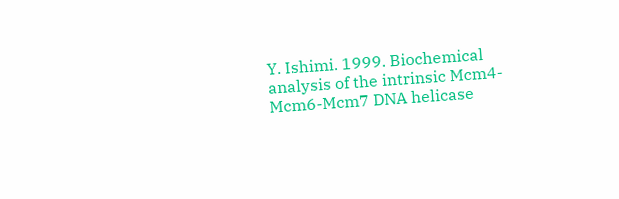Y. Ishimi. 1999. Biochemical analysis of the intrinsic Mcm4-Mcm6-Mcm7 DNA helicase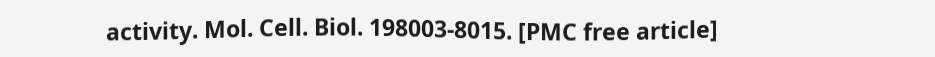activity. Mol. Cell. Biol. 198003-8015. [PMC free article]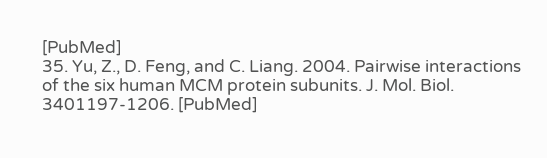[PubMed]
35. Yu, Z., D. Feng, and C. Liang. 2004. Pairwise interactions of the six human MCM protein subunits. J. Mol. Biol. 3401197-1206. [PubMed]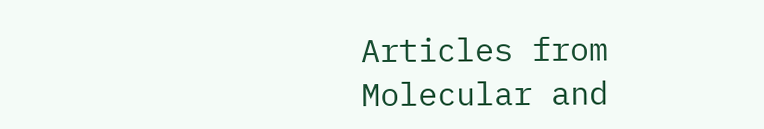Articles from Molecular and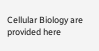Cellular Biology are provided here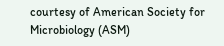courtesy of American Society for Microbiology (ASM)